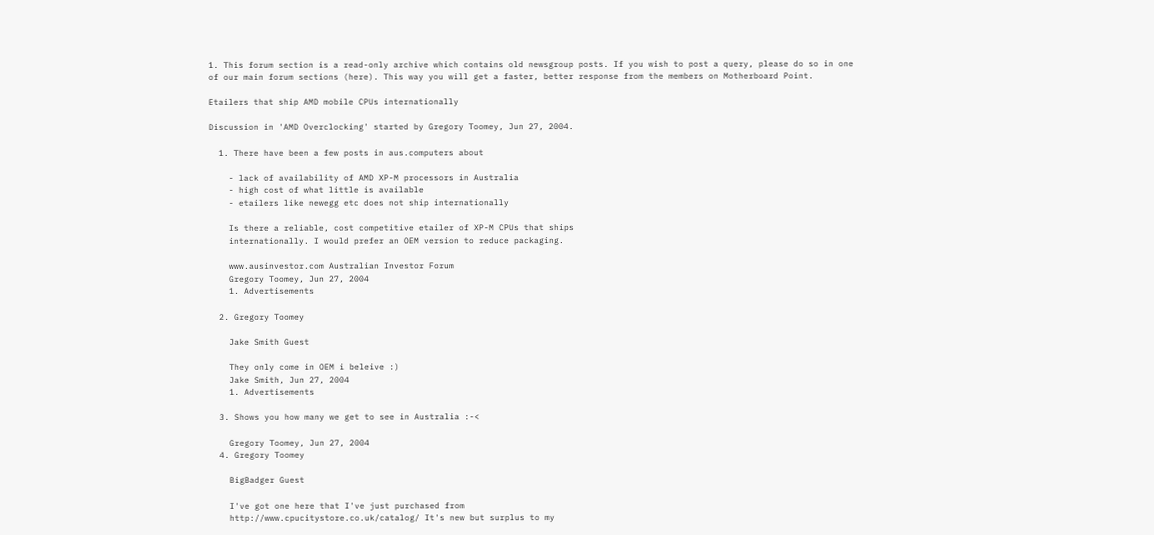1. This forum section is a read-only archive which contains old newsgroup posts. If you wish to post a query, please do so in one of our main forum sections (here). This way you will get a faster, better response from the members on Motherboard Point.

Etailers that ship AMD mobile CPUs internationally

Discussion in 'AMD Overclocking' started by Gregory Toomey, Jun 27, 2004.

  1. There have been a few posts in aus.computers about

    - lack of availability of AMD XP-M processors in Australia
    - high cost of what little is available
    - etailers like newegg etc does not ship internationally

    Is there a reliable, cost competitive etailer of XP-M CPUs that ships
    internationally. I would prefer an OEM version to reduce packaging.

    www.ausinvestor.com Australian Investor Forum
    Gregory Toomey, Jun 27, 2004
    1. Advertisements

  2. Gregory Toomey

    Jake Smith Guest

    They only come in OEM i beleive :)
    Jake Smith, Jun 27, 2004
    1. Advertisements

  3. Shows you how many we get to see in Australia :-<

    Gregory Toomey, Jun 27, 2004
  4. Gregory Toomey

    BigBadger Guest

    I've got one here that I've just purchased from
    http://www.cpucitystore.co.uk/catalog/ It's new but surplus to my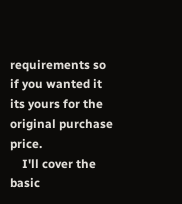requirements so if you wanted it its yours for the original purchase price.
    I'll cover the basic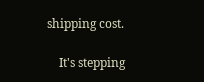shipping cost.

    It's stepping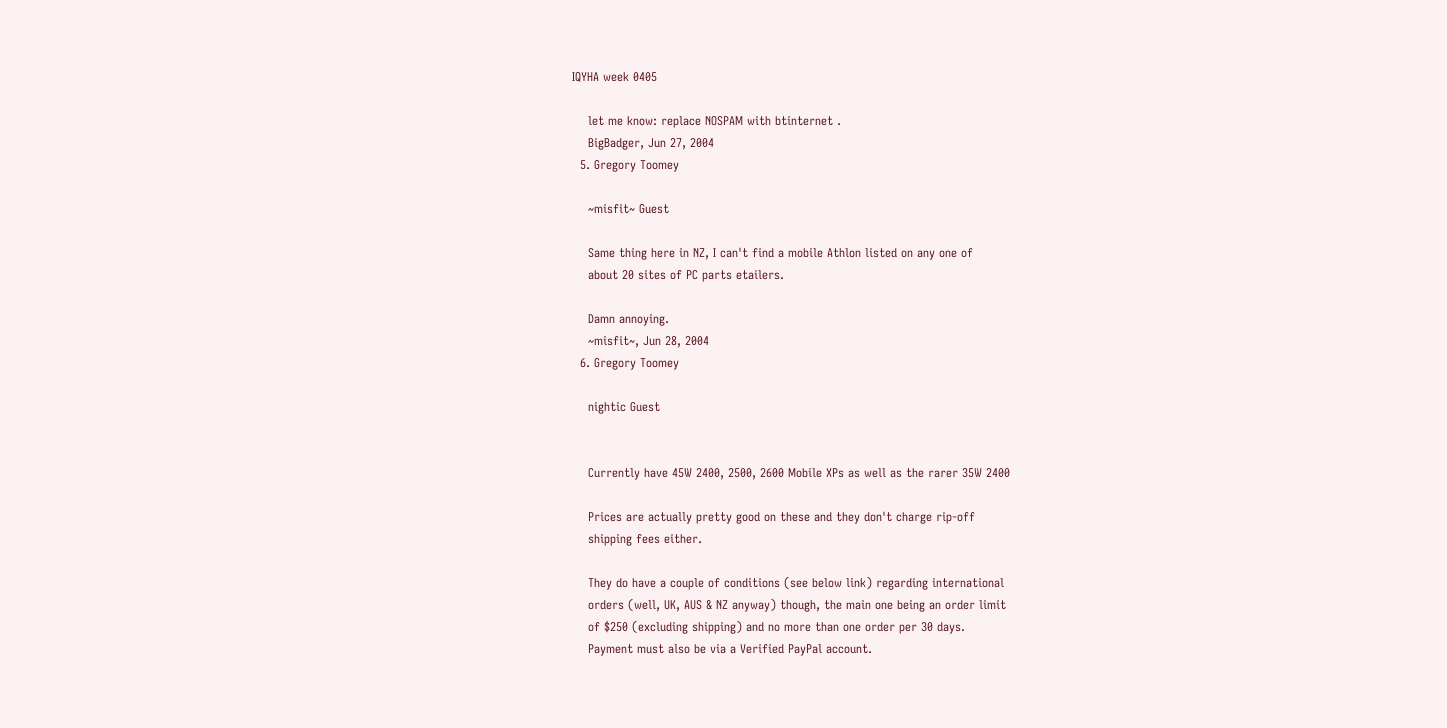IQYHA week 0405

    let me know: replace NOSPAM with btinternet .
    BigBadger, Jun 27, 2004
  5. Gregory Toomey

    ~misfit~ Guest

    Same thing here in NZ, I can't find a mobile Athlon listed on any one of
    about 20 sites of PC parts etailers.

    Damn annoying.
    ~misfit~, Jun 28, 2004
  6. Gregory Toomey

    nightic Guest


    Currently have 45W 2400, 2500, 2600 Mobile XPs as well as the rarer 35W 2400

    Prices are actually pretty good on these and they don't charge rip-off
    shipping fees either.

    They do have a couple of conditions (see below link) regarding international
    orders (well, UK, AUS & NZ anyway) though, the main one being an order limit
    of $250 (excluding shipping) and no more than one order per 30 days.
    Payment must also be via a Verified PayPal account.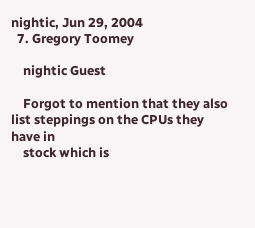nightic, Jun 29, 2004
  7. Gregory Toomey

    nightic Guest

    Forgot to mention that they also list steppings on the CPUs they have in
    stock which is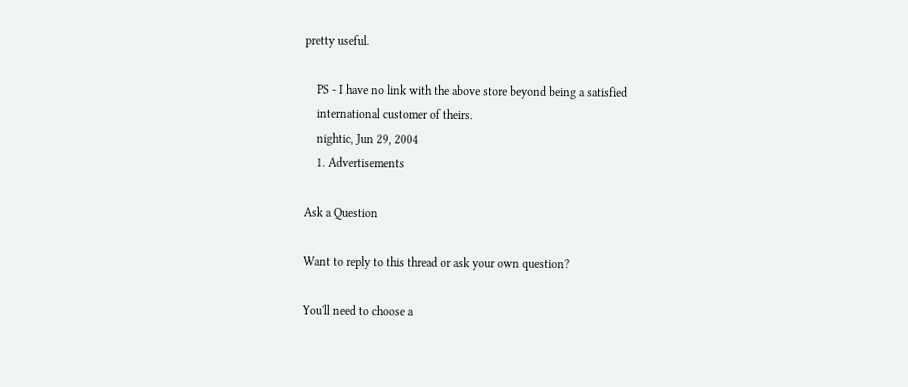pretty useful.

    PS - I have no link with the above store beyond being a satisfied
    international customer of theirs.
    nightic, Jun 29, 2004
    1. Advertisements

Ask a Question

Want to reply to this thread or ask your own question?

You'll need to choose a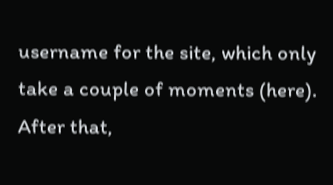username for the site, which only take a couple of moments (here). After that,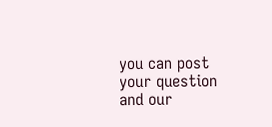you can post your question and our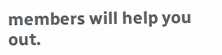members will help you out.